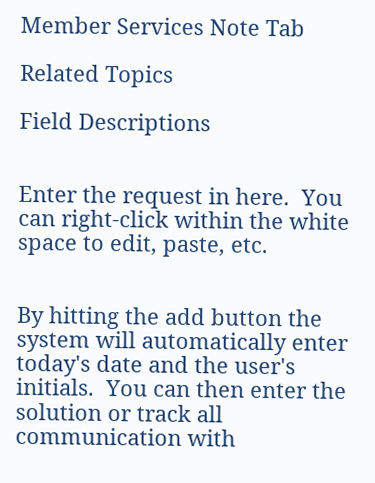Member Services Note Tab

Related Topics

Field Descriptions


Enter the request in here.  You can right-click within the white space to edit, paste, etc.


By hitting the add button the system will automatically enter today's date and the user's initials.  You can then enter the solution or track all communication with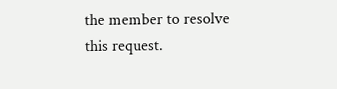the member to resolve this request.